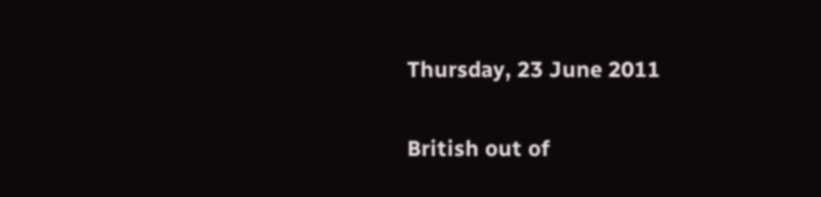Thursday, 23 June 2011

British out of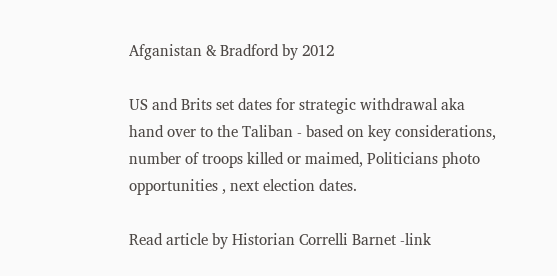Afganistan & Bradford by 2012

US and Brits set dates for strategic withdrawal aka hand over to the Taliban - based on key considerations, number of troops killed or maimed, Politicians photo opportunities , next election dates.

Read article by Historian Correlli Barnet -link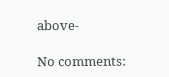above-

No comments: